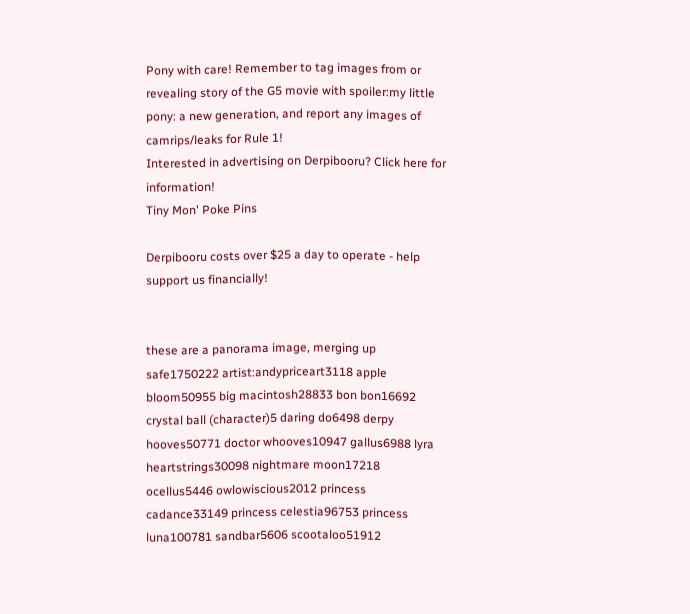Pony with care! Remember to tag images from or revealing story of the G5 movie with spoiler:my little pony: a new generation, and report any images of camrips/leaks for Rule 1!
Interested in advertising on Derpibooru? Click here for information!
Tiny Mon' Poke Pins

Derpibooru costs over $25 a day to operate - help support us financially!


these are a panorama image, merging up
safe1750222 artist:andypriceart3118 apple bloom50955 big macintosh28833 bon bon16692 crystal ball (character)5 daring do6498 derpy hooves50771 doctor whooves10947 gallus6988 lyra heartstrings30098 nightmare moon17218 ocellus5446 owlowiscious2012 princess cadance33149 princess celestia96753 princess luna100781 sandbar5606 scootaloo51912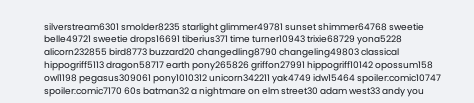silverstream6301 smolder8235 starlight glimmer49781 sunset shimmer64768 sweetie belle49721 sweetie drops16691 tiberius371 time turner10943 trixie68729 yona5228 alicorn232855 bird8773 buzzard20 changedling8790 changeling49803 classical hippogriff5113 dragon58717 earth pony265826 griffon27991 hippogriff10142 opossum158 owl1198 pegasus309061 pony1010312 unicorn342211 yak4749 idw15464 spoiler:comic10747 spoiler:comic7170 60s batman32 a nightmare on elm street30 adam west33 andy you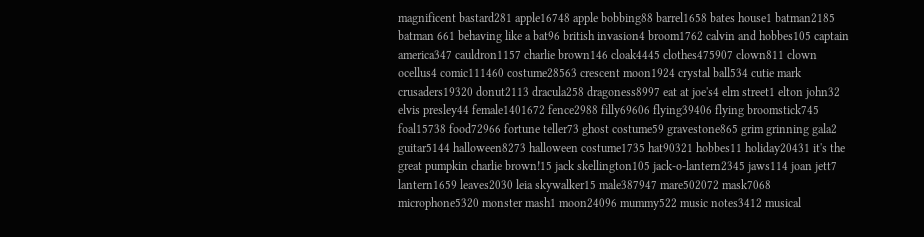magnificent bastard281 apple16748 apple bobbing88 barrel1658 bates house1 batman2185 batman 661 behaving like a bat96 british invasion4 broom1762 calvin and hobbes105 captain america347 cauldron1157 charlie brown146 cloak4445 clothes475907 clown811 clown ocellus4 comic111460 costume28563 crescent moon1924 crystal ball534 cutie mark crusaders19320 donut2113 dracula258 dragoness8997 eat at joe's4 elm street1 elton john32 elvis presley44 female1401672 fence2988 filly69606 flying39406 flying broomstick745 foal15738 food72966 fortune teller73 ghost costume59 gravestone865 grim grinning gala2 guitar5144 halloween8273 halloween costume1735 hat90321 hobbes11 holiday20431 it's the great pumpkin charlie brown!15 jack skellington105 jack-o-lantern2345 jaws114 joan jett7 lantern1659 leaves2030 leia skywalker15 male387947 mare502072 mask7068 microphone5320 monster mash1 moon24096 mummy522 music notes3412 musical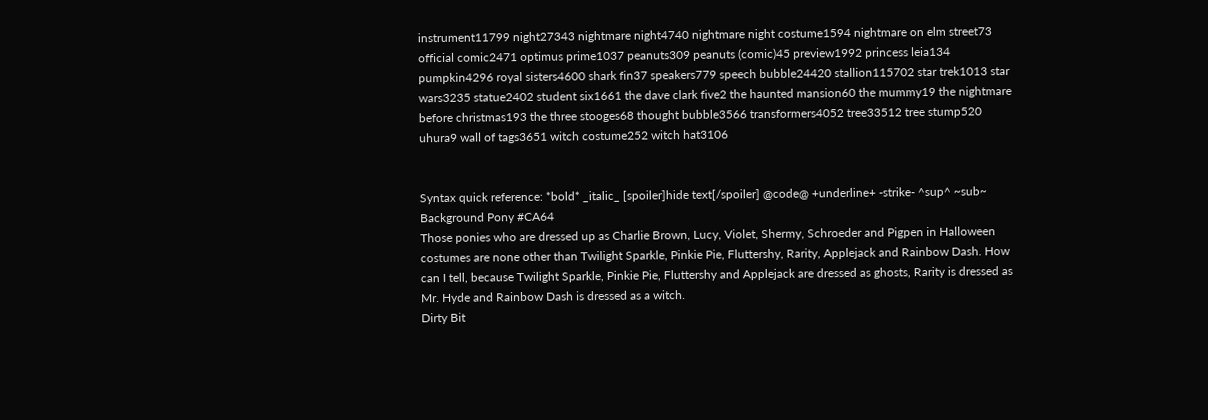instrument11799 night27343 nightmare night4740 nightmare night costume1594 nightmare on elm street73 official comic2471 optimus prime1037 peanuts309 peanuts (comic)45 preview1992 princess leia134 pumpkin4296 royal sisters4600 shark fin37 speakers779 speech bubble24420 stallion115702 star trek1013 star wars3235 statue2402 student six1661 the dave clark five2 the haunted mansion60 the mummy19 the nightmare before christmas193 the three stooges68 thought bubble3566 transformers4052 tree33512 tree stump520 uhura9 wall of tags3651 witch costume252 witch hat3106


Syntax quick reference: *bold* _italic_ [spoiler]hide text[/spoiler] @code@ +underline+ -strike- ^sup^ ~sub~
Background Pony #CA64
Those ponies who are dressed up as Charlie Brown, Lucy, Violet, Shermy, Schroeder and Pigpen in Halloween costumes are none other than Twilight Sparkle, Pinkie Pie, Fluttershy, Rarity, Applejack and Rainbow Dash. How can I tell, because Twilight Sparkle, Pinkie Pie, Fluttershy and Applejack are dressed as ghosts, Rarity is dressed as Mr. Hyde and Rainbow Dash is dressed as a witch.
Dirty Bit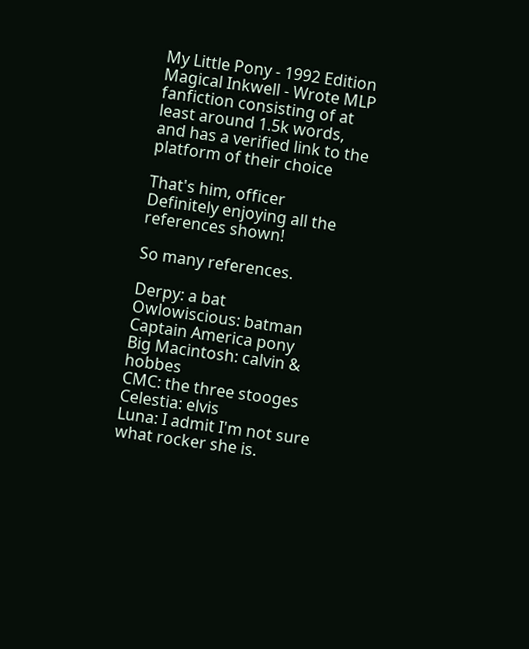My Little Pony - 1992 Edition
Magical Inkwell - Wrote MLP fanfiction consisting of at least around 1.5k words, and has a verified link to the platform of their choice

That's him, officer
Definitely enjoying all the references shown!

So many references.

Derpy: a bat
Owlowiscious: batman
Captain America pony
Big Macintosh: calvin & hobbes
CMC: the three stooges
Celestia: elvis
Luna: I admit I'm not sure what rocker she is.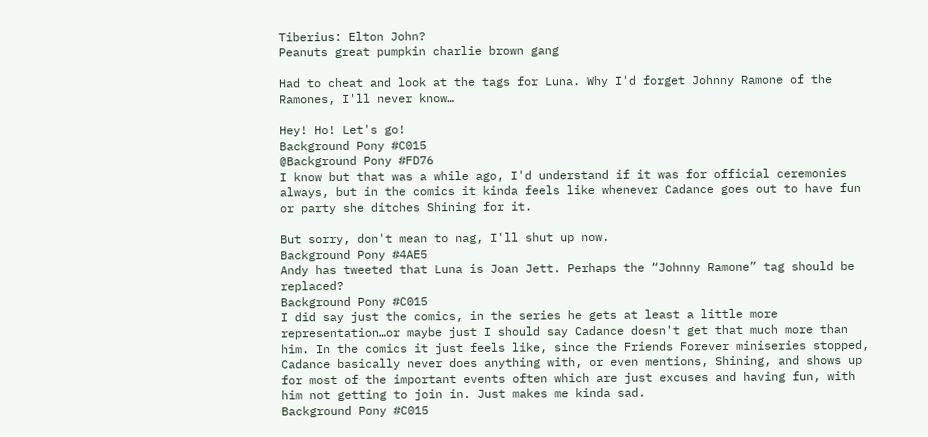Tiberius: Elton John?
Peanuts great pumpkin charlie brown gang

Had to cheat and look at the tags for Luna. Why I'd forget Johnny Ramone of the Ramones, I'll never know…

Hey! Ho! Let's go!
Background Pony #C015
@Background Pony #FD76
I know but that was a while ago, I'd understand if it was for official ceremonies always, but in the comics it kinda feels like whenever Cadance goes out to have fun or party she ditches Shining for it.

But sorry, don't mean to nag, I'll shut up now.
Background Pony #4AE5
Andy has tweeted that Luna is Joan Jett. Perhaps the “Johnny Ramone” tag should be replaced?
Background Pony #C015
I did say just the comics, in the series he gets at least a little more representation…or maybe just I should say Cadance doesn't get that much more than him. In the comics it just feels like, since the Friends Forever miniseries stopped, Cadance basically never does anything with, or even mentions, Shining, and shows up for most of the important events often which are just excuses and having fun, with him not getting to join in. Just makes me kinda sad.
Background Pony #C015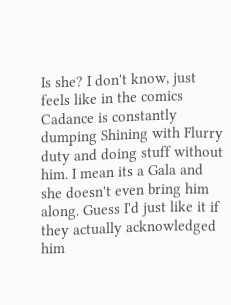Is she? I don't know, just feels like in the comics Cadance is constantly dumping Shining with Flurry duty and doing stuff without him. I mean its a Gala and she doesn't even bring him along. Guess I'd just like it if they actually acknowledged him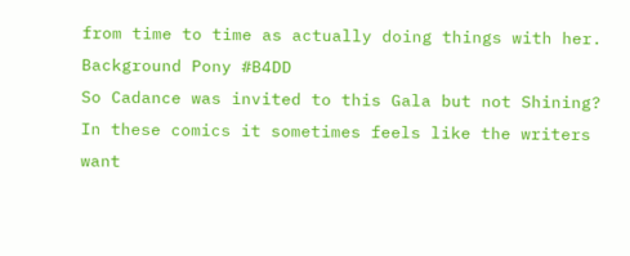from time to time as actually doing things with her.
Background Pony #B4DD
So Cadance was invited to this Gala but not Shining? In these comics it sometimes feels like the writers want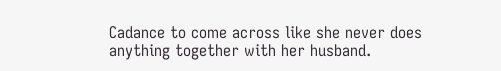Cadance to come across like she never does anything together with her husband.